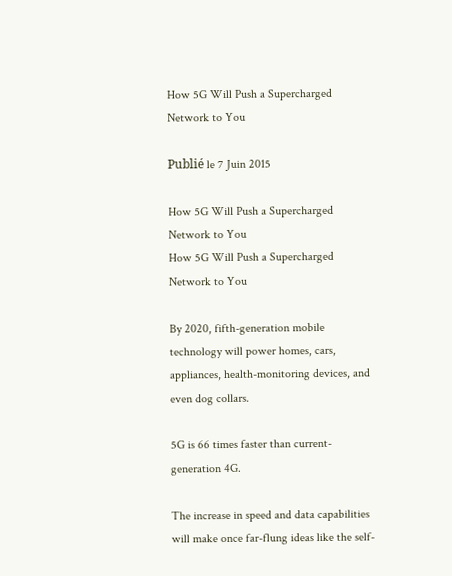How 5G Will Push a Supercharged Network to You

Publié le 7 Juin 2015

How 5G Will Push a Supercharged Network to You
How 5G Will Push a Supercharged Network to You

By 2020, fifth-generation mobile technology will power homes, cars, appliances, health-monitoring devices, and even dog collars.

5G is 66 times faster than current-generation 4G.

The increase in speed and data capabilities will make once far-flung ideas like the self-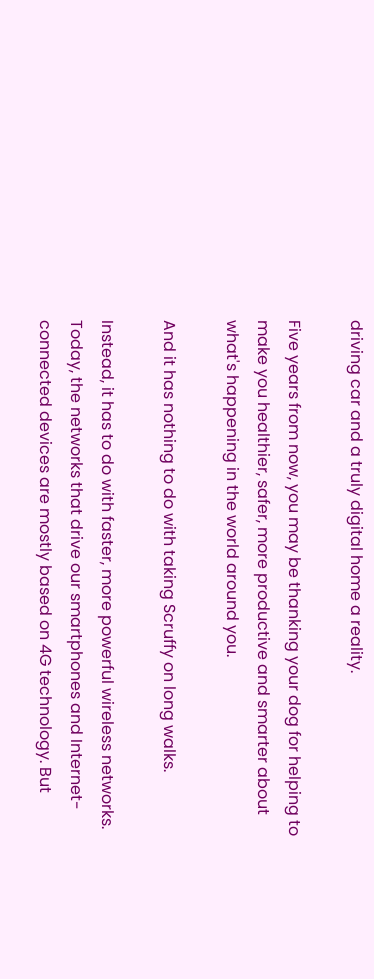driving car and a truly digital home a reality.

Five years from now, you may be thanking your dog for helping to make you healthier, safer, more productive and smarter about what's happening in the world around you.

And it has nothing to do with taking Scruffy on long walks.

Instead, it has to do with faster, more powerful wireless networks. Today, the networks that drive our smartphones and Internet-connected devices are mostly based on 4G technology. But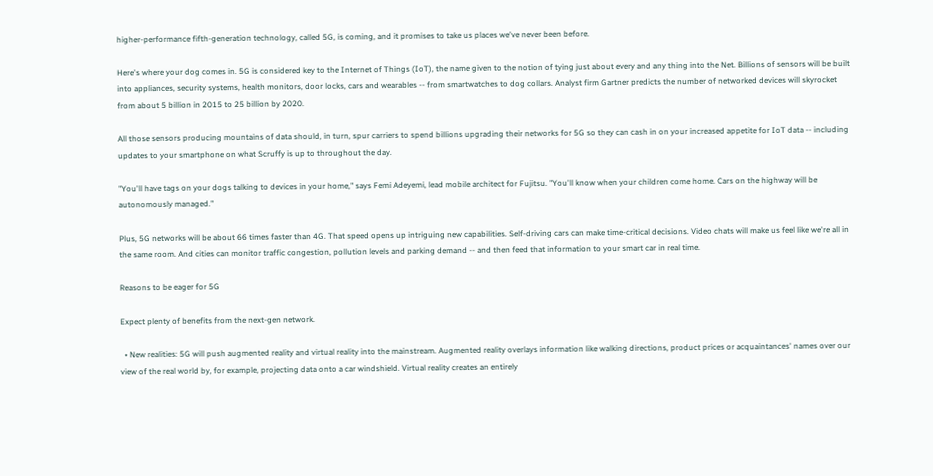higher-performance fifth-generation technology, called 5G, is coming, and it promises to take us places we've never been before.

Here's where your dog comes in. 5G is considered key to the Internet of Things (IoT), the name given to the notion of tying just about every and any thing into the Net. Billions of sensors will be built into appliances, security systems, health monitors, door locks, cars and wearables -- from smartwatches to dog collars. Analyst firm Gartner predicts the number of networked devices will skyrocket from about 5 billion in 2015 to 25 billion by 2020.

All those sensors producing mountains of data should, in turn, spur carriers to spend billions upgrading their networks for 5G so they can cash in on your increased appetite for IoT data -- including updates to your smartphone on what Scruffy is up to throughout the day.

"You'll have tags on your dogs talking to devices in your home," says Femi Adeyemi, lead mobile architect for Fujitsu. "You'll know when your children come home. Cars on the highway will be autonomously managed."

Plus, 5G networks will be about 66 times faster than 4G. That speed opens up intriguing new capabilities. Self-driving cars can make time-critical decisions. Video chats will make us feel like we're all in the same room. And cities can monitor traffic congestion, pollution levels and parking demand -- and then feed that information to your smart car in real time.

Reasons to be eager for 5G

Expect plenty of benefits from the next-gen network.

  • New realities: 5G will push augmented reality and virtual reality into the mainstream. Augmented reality overlays information like walking directions, product prices or acquaintances' names over our view of the real world by, for example, projecting data onto a car windshield. Virtual reality creates an entirely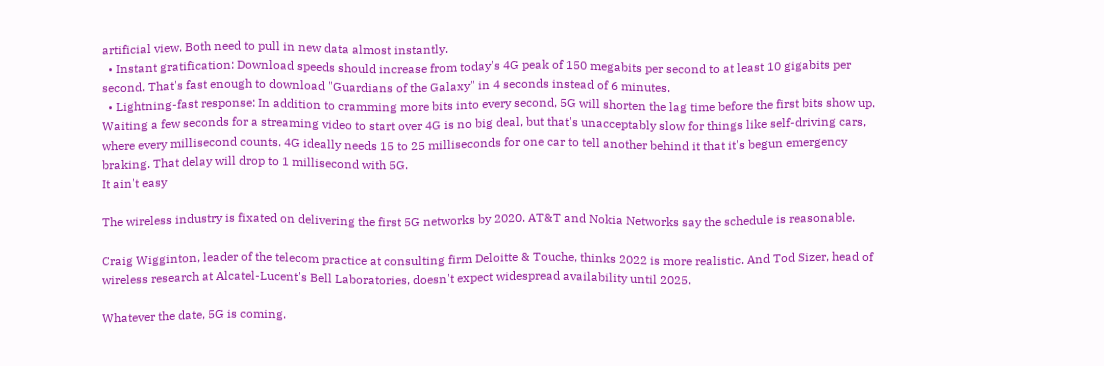artificial view. Both need to pull in new data almost instantly.
  • Instant gratification: Download speeds should increase from today's 4G peak of 150 megabits per second to at least 10 gigabits per second. That's fast enough to download "Guardians of the Galaxy" in 4 seconds instead of 6 minutes.
  • Lightning-fast response: In addition to cramming more bits into every second, 5G will shorten the lag time before the first bits show up. Waiting a few seconds for a streaming video to start over 4G is no big deal, but that's unacceptably slow for things like self-driving cars, where every millisecond counts. 4G ideally needs 15 to 25 milliseconds for one car to tell another behind it that it's begun emergency braking. That delay will drop to 1 millisecond with 5G.
It ain't easy

The wireless industry is fixated on delivering the first 5G networks by 2020. AT&T and Nokia Networks say the schedule is reasonable.

Craig Wigginton, leader of the telecom practice at consulting firm Deloitte & Touche, thinks 2022 is more realistic. And Tod Sizer, head of wireless research at Alcatel-Lucent's Bell Laboratories, doesn't expect widespread availability until 2025.

Whatever the date, 5G is coming.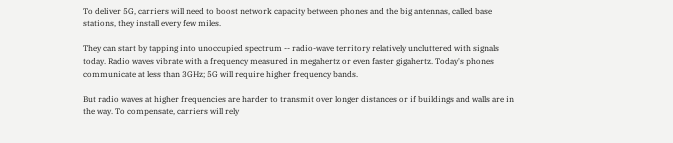To deliver 5G, carriers will need to boost network capacity between phones and the big antennas, called base stations, they install every few miles.

They can start by tapping into unoccupied spectrum -- radio-wave territory relatively uncluttered with signals today. Radio waves vibrate with a frequency measured in megahertz or even faster gigahertz. Today's phones communicate at less than 3GHz; 5G will require higher frequency bands.

But radio waves at higher frequencies are harder to transmit over longer distances or if buildings and walls are in the way. To compensate, carriers will rely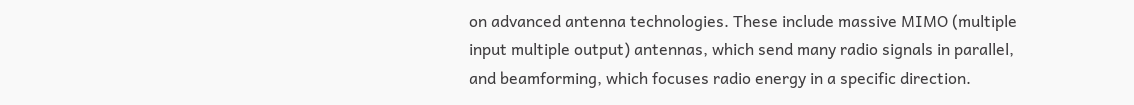on advanced antenna technologies. These include massive MIMO (multiple input multiple output) antennas, which send many radio signals in parallel, and beamforming, which focuses radio energy in a specific direction.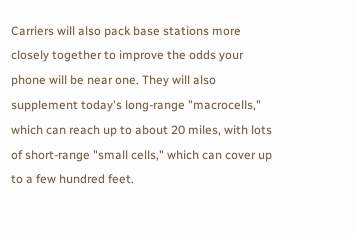Carriers will also pack base stations more closely together to improve the odds your phone will be near one. They will also supplement today's long-range "macrocells," which can reach up to about 20 miles, with lots of short-range "small cells," which can cover up to a few hundred feet.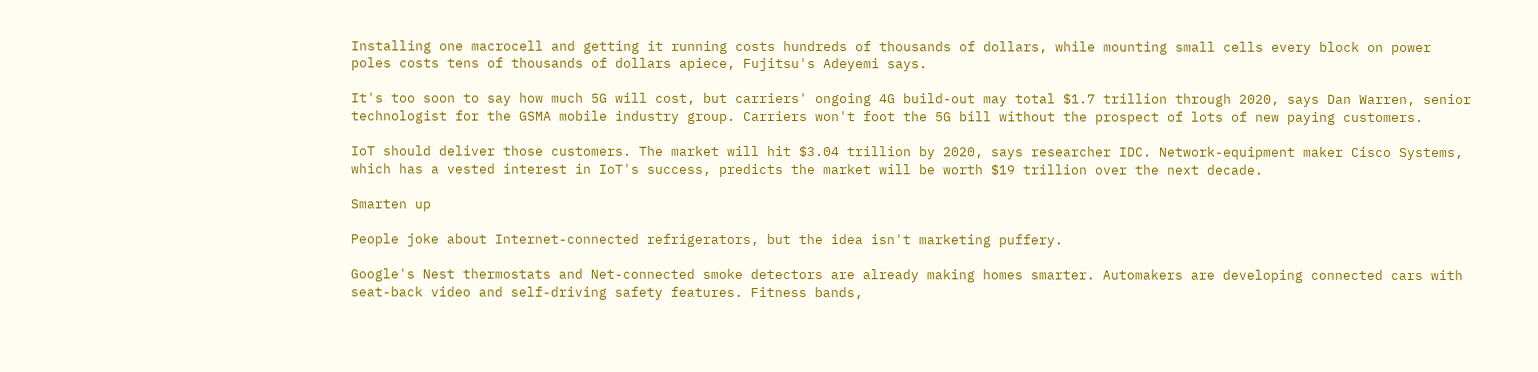Installing one macrocell and getting it running costs hundreds of thousands of dollars, while mounting small cells every block on power poles costs tens of thousands of dollars apiece, Fujitsu's Adeyemi says.

It's too soon to say how much 5G will cost, but carriers' ongoing 4G build-out may total $1.7 trillion through 2020, says Dan Warren, senior technologist for the GSMA mobile industry group. Carriers won't foot the 5G bill without the prospect of lots of new paying customers.

IoT should deliver those customers. The market will hit $3.04 trillion by 2020, says researcher IDC. Network-equipment maker Cisco Systems, which has a vested interest in IoT's success, predicts the market will be worth $19 trillion over the next decade.

Smarten up

People joke about Internet-connected refrigerators, but the idea isn't marketing puffery.

Google's Nest thermostats and Net-connected smoke detectors are already making homes smarter. Automakers are developing connected cars with seat-back video and self-driving safety features. Fitness bands,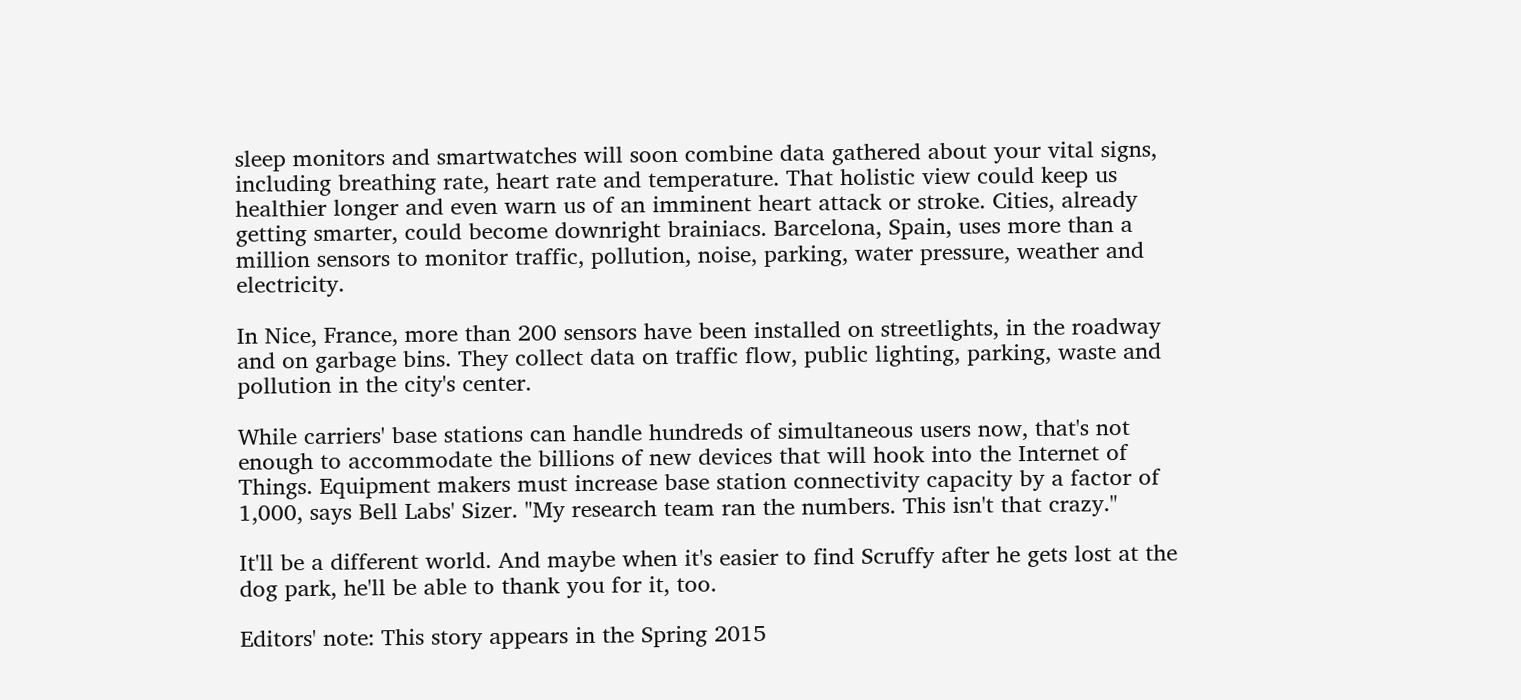sleep monitors and smartwatches will soon combine data gathered about your vital signs, including breathing rate, heart rate and temperature. That holistic view could keep us healthier longer and even warn us of an imminent heart attack or stroke. Cities, already getting smarter, could become downright brainiacs. Barcelona, Spain, uses more than a million sensors to monitor traffic, pollution, noise, parking, water pressure, weather and electricity.

In Nice, France, more than 200 sensors have been installed on streetlights, in the roadway and on garbage bins. They collect data on traffic flow, public lighting, parking, waste and pollution in the city's center.

While carriers' base stations can handle hundreds of simultaneous users now, that's not enough to accommodate the billions of new devices that will hook into the Internet of Things. Equipment makers must increase base station connectivity capacity by a factor of 1,000, says Bell Labs' Sizer. "My research team ran the numbers. This isn't that crazy."

It'll be a different world. And maybe when it's easier to find Scruffy after he gets lost at the dog park, he'll be able to thank you for it, too.

Editors' note: This story appears in the Spring 2015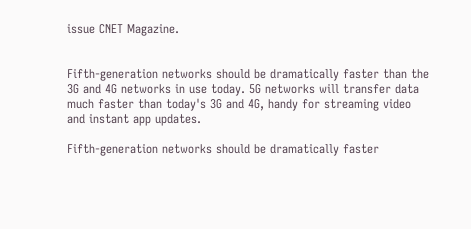issue CNET Magazine.


Fifth-generation networks should be dramatically faster than the 3G and 4G networks in use today. 5G networks will transfer data much faster than today's 3G and 4G, handy for streaming video and instant app updates.

Fifth-generation networks should be dramatically faster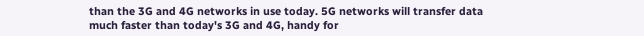than the 3G and 4G networks in use today. 5G networks will transfer data much faster than today's 3G and 4G, handy for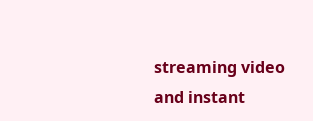streaming video and instant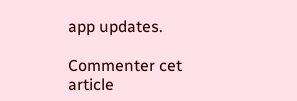app updates.

Commenter cet article